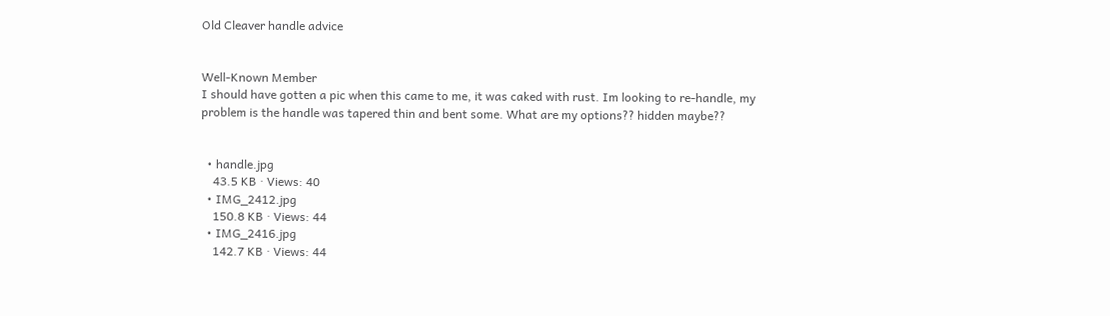Old Cleaver handle advice


Well-Known Member
I should have gotten a pic when this came to me, it was caked with rust. Im looking to re-handle, my problem is the handle was tapered thin and bent some. What are my options?? hidden maybe??


  • handle.jpg
    43.5 KB · Views: 40
  • IMG_2412.jpg
    150.8 KB · Views: 44
  • IMG_2416.jpg
    142.7 KB · Views: 44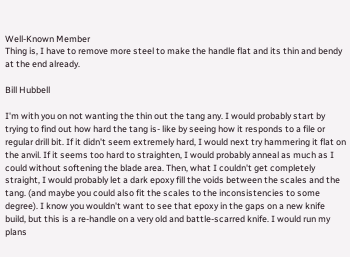Well-Known Member
Thing is, I have to remove more steel to make the handle flat and its thin and bendy at the end already.

Bill Hubbell

I'm with you on not wanting the thin out the tang any. I would probably start by trying to find out how hard the tang is- like by seeing how it responds to a file or regular drill bit. If it didn't seem extremely hard, I would next try hammering it flat on the anvil. If it seems too hard to straighten, I would probably anneal as much as I could without softening the blade area. Then, what I couldn't get completely straight, I would probably let a dark epoxy fill the voids between the scales and the tang. (and maybe you could also fit the scales to the inconsistencies to some degree). I know you wouldn't want to see that epoxy in the gaps on a new knife build, but this is a re-handle on a very old and battle-scarred knife. I would run my plans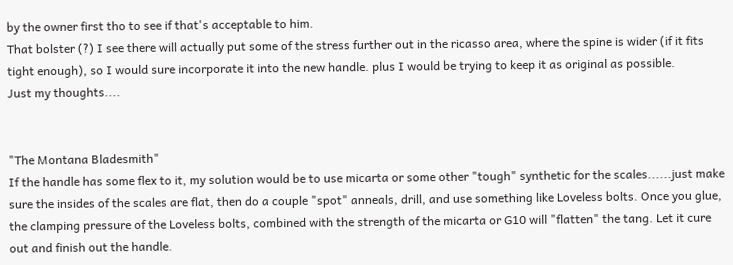by the owner first tho to see if that's acceptable to him.
That bolster (?) I see there will actually put some of the stress further out in the ricasso area, where the spine is wider (if it fits tight enough), so I would sure incorporate it into the new handle. plus I would be trying to keep it as original as possible.
Just my thoughts....


"The Montana Bladesmith"
If the handle has some flex to it, my solution would be to use micarta or some other "tough" synthetic for the scales......just make sure the insides of the scales are flat, then do a couple "spot" anneals, drill, and use something like Loveless bolts. Once you glue, the clamping pressure of the Loveless bolts, combined with the strength of the micarta or G10 will "flatten" the tang. Let it cure out and finish out the handle.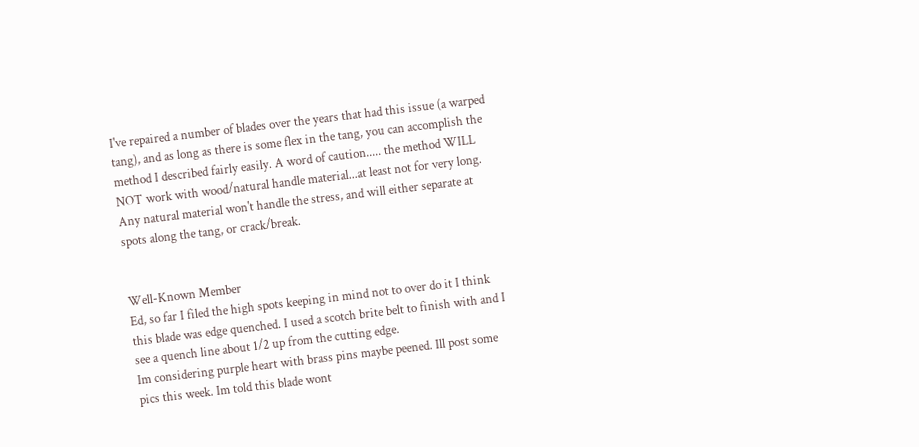I've repaired a number of blades over the years that had this issue (a warped tang), and as long as there is some flex in the tang, you can accomplish the method I described fairly easily. A word of caution..... the method WILL NOT work with wood/natural handle material...at least not for very long. Any natural material won't handle the stress, and will either separate at spots along the tang, or crack/break.


Well-Known Member
Ed, so far I filed the high spots keeping in mind not to over do it I think this blade was edge quenched. I used a scotch brite belt to finish with and I see a quench line about 1/2 up from the cutting edge.
Im considering purple heart with brass pins maybe peened. Ill post some pics this week. Im told this blade wont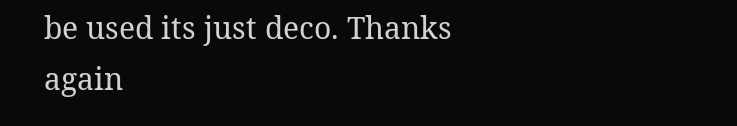be used its just deco. Thanks again